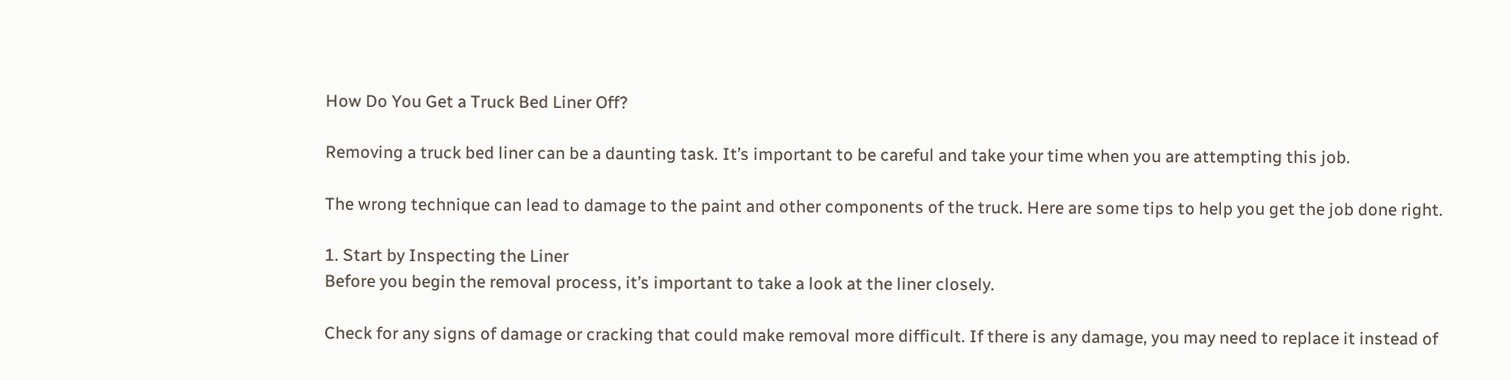How Do You Get a Truck Bed Liner Off?

Removing a truck bed liner can be a daunting task. It’s important to be careful and take your time when you are attempting this job.

The wrong technique can lead to damage to the paint and other components of the truck. Here are some tips to help you get the job done right.

1. Start by Inspecting the Liner
Before you begin the removal process, it’s important to take a look at the liner closely.

Check for any signs of damage or cracking that could make removal more difficult. If there is any damage, you may need to replace it instead of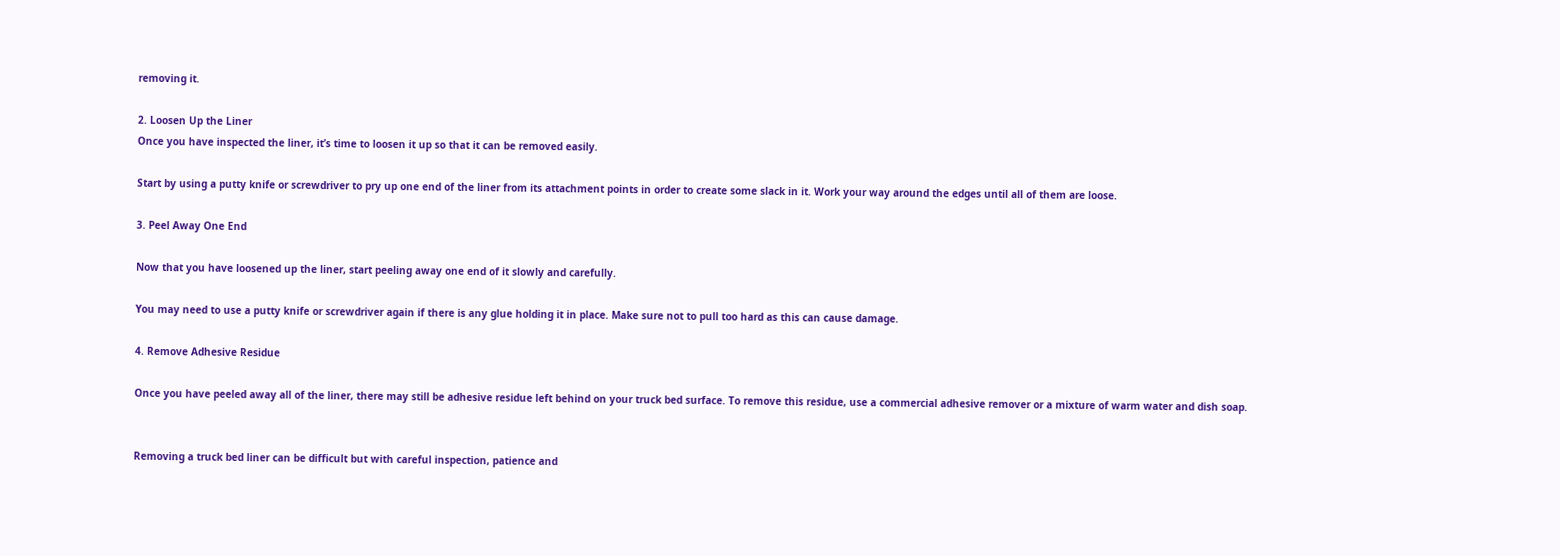removing it.

2. Loosen Up the Liner
Once you have inspected the liner, it’s time to loosen it up so that it can be removed easily.

Start by using a putty knife or screwdriver to pry up one end of the liner from its attachment points in order to create some slack in it. Work your way around the edges until all of them are loose.

3. Peel Away One End

Now that you have loosened up the liner, start peeling away one end of it slowly and carefully.

You may need to use a putty knife or screwdriver again if there is any glue holding it in place. Make sure not to pull too hard as this can cause damage.

4. Remove Adhesive Residue

Once you have peeled away all of the liner, there may still be adhesive residue left behind on your truck bed surface. To remove this residue, use a commercial adhesive remover or a mixture of warm water and dish soap.


Removing a truck bed liner can be difficult but with careful inspection, patience and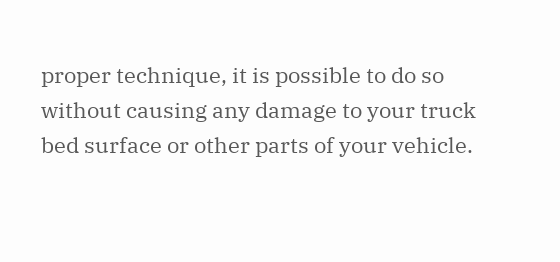proper technique, it is possible to do so without causing any damage to your truck bed surface or other parts of your vehicle.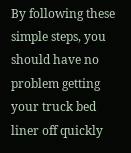By following these simple steps, you should have no problem getting your truck bed liner off quickly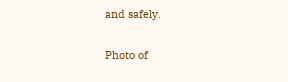and safely.

Photo of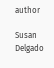author

Susan Delgado